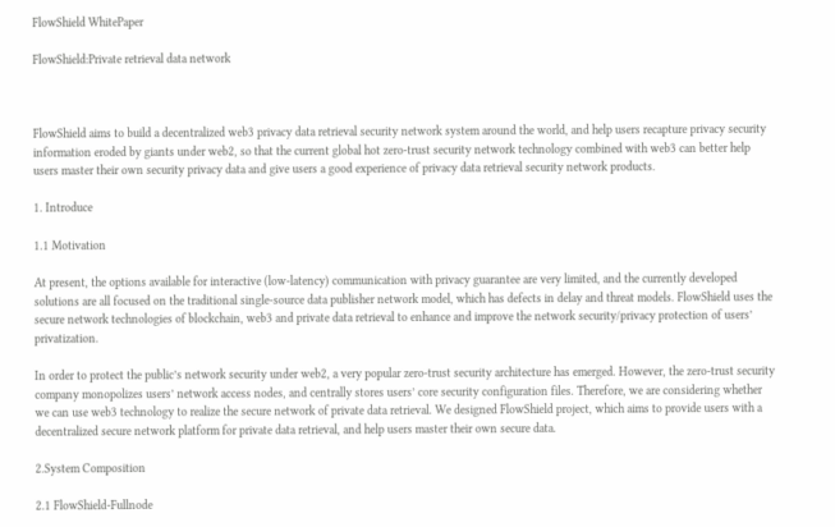FlowShield WhitePaper

FlowShield:Private retrieval data network



FlowShield aims to build a decentralized web3 privacy data retrieval security network system around the world, and help users recapture privacy security information eroded by giants under web2, so that the current global hot zero-trust security network technology combined with web3 can better help users master their own security privacy data and give users a good experience of privacy data retrieval security network products.

1. Introduce

1.1 Motivation

At present, the options available for interactive (low-latency) communication with privacy guarantee are very limited, and the currently developed solutions are all focused on the traditional single-source data publisher network model, which has defects in delay and threat models. FlowShield uses the secure network technologies of blockchain, web3 and private data retrieval to enhance and improve the network security/privacy protection of users’ privatization.

In order to protect the public’s network security under web2, a very popular zero-trust security architecture has emerged. However, the zero-trust security company monopolizes users’ network access nodes, and centrally stores users’ core security configuration files. Therefore, we are considering whether we can use web3 technology to realize the secure network of private data retrieval. We designed FlowShield project, which aims to provide users with a decentralized secure network platform for private data retrieval, and help users master their own secure data.

2.System Composition

2.1 FlowShield-Fullnode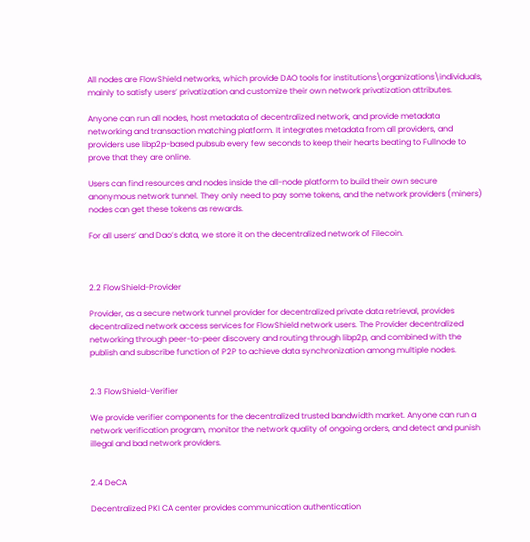All nodes are FlowShield networks, which provide DAO tools for institutions\organizations\individuals, mainly to satisfy users’ privatization and customize their own network privatization attributes.

Anyone can run all nodes, host metadata of decentralized network, and provide metadata networking and transaction matching platform. It integrates metadata from all providers, and providers use libp2p-based pubsub every few seconds to keep their hearts beating to Fullnode to prove that they are online.

Users can find resources and nodes inside the all-node platform to build their own secure anonymous network tunnel. They only need to pay some tokens, and the network providers (miners) nodes can get these tokens as rewards.

For all users’ and Dao’s data, we store it on the decentralized network of Filecoin.



2.2 FlowShield-Provider

Provider, as a secure network tunnel provider for decentralized private data retrieval, provides decentralized network access services for FlowShield network users. The Provider decentralized networking through peer-to-peer discovery and routing through libp2p, and combined with the publish and subscribe function of P2P to achieve data synchronization among multiple nodes.


2.3 FlowShield-Verifier

We provide verifier components for the decentralized trusted bandwidth market. Anyone can run a network verification program, monitor the network quality of ongoing orders, and detect and punish illegal and bad network providers.


2.4 DeCA

Decentralized PKI CA center provides communication authentication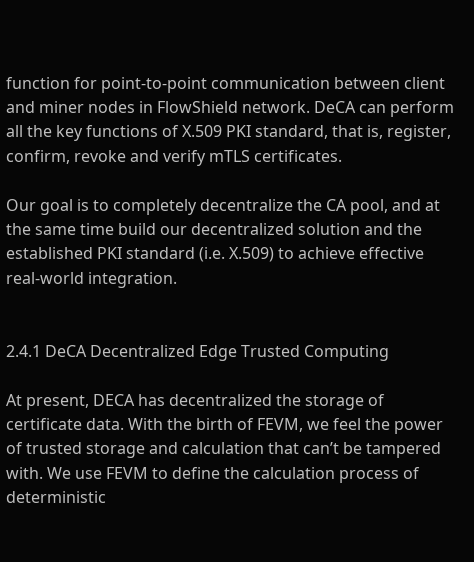function for point-to-point communication between client and miner nodes in FlowShield network. DeCA can perform all the key functions of X.509 PKI standard, that is, register, confirm, revoke and verify mTLS certificates.

Our goal is to completely decentralize the CA pool, and at the same time build our decentralized solution and the established PKI standard (i.e. X.509) to achieve effective real-world integration.


2.4.1 DeCA Decentralized Edge Trusted Computing

At present, DECA has decentralized the storage of certificate data. With the birth of FEVM, we feel the power of trusted storage and calculation that can’t be tampered with. We use FEVM to define the calculation process of deterministic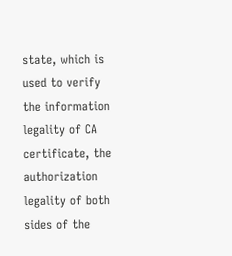state, which is used to verify the information legality of CA certificate, the authorization legality of both sides of the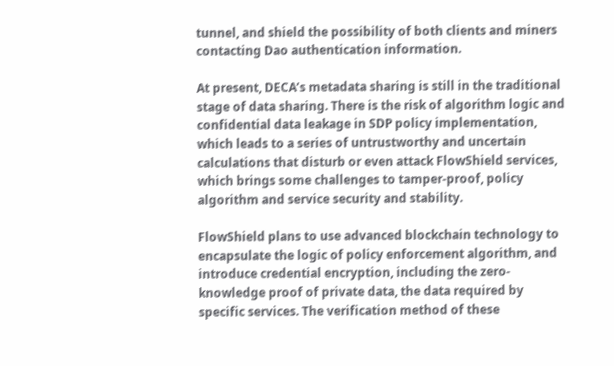tunnel, and shield the possibility of both clients and miners contacting Dao authentication information.

At present, DECA’s metadata sharing is still in the traditional stage of data sharing. There is the risk of algorithm logic and confidential data leakage in SDP policy implementation, which leads to a series of untrustworthy and uncertain calculations that disturb or even attack FlowShield services, which brings some challenges to tamper-proof, policy algorithm and service security and stability.

FlowShield plans to use advanced blockchain technology to encapsulate the logic of policy enforcement algorithm, and introduce credential encryption, including the zero-knowledge proof of private data, the data required by specific services. The verification method of these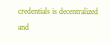credentials is decentralized and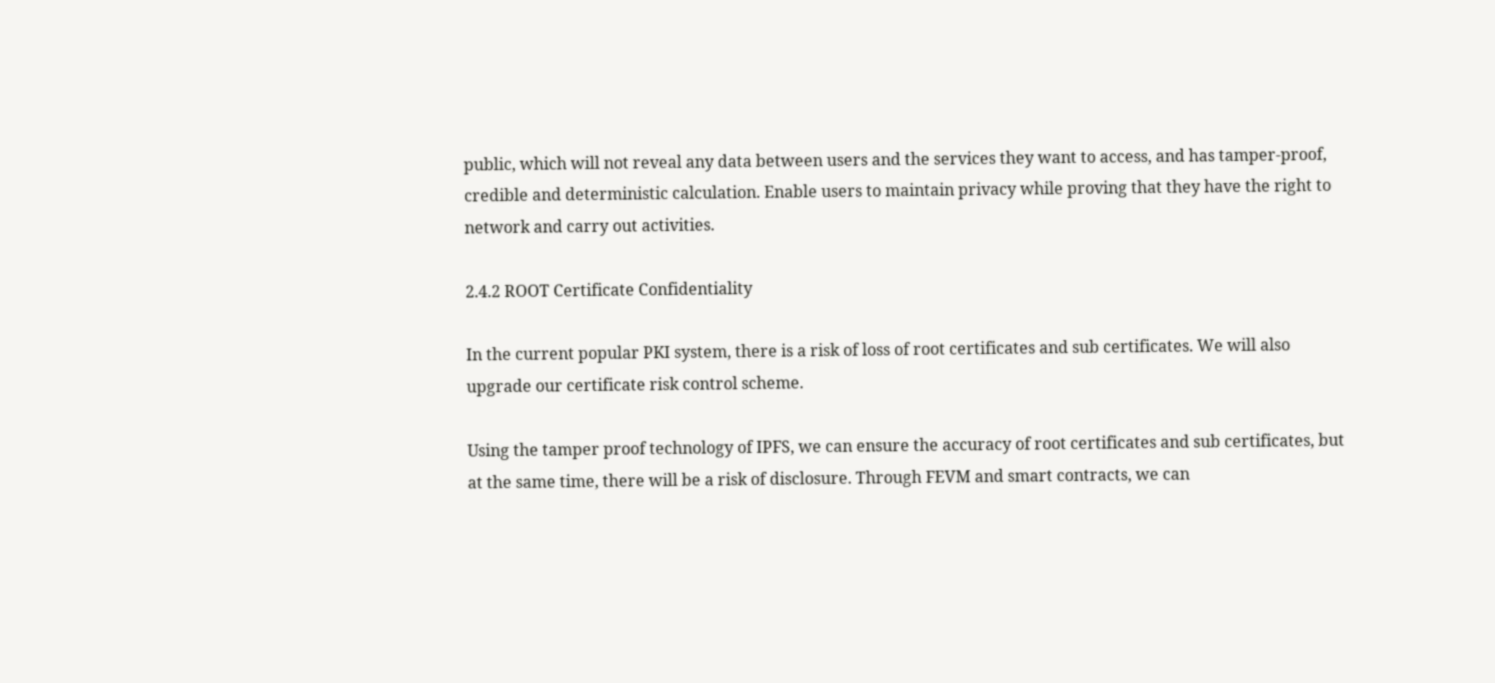public, which will not reveal any data between users and the services they want to access, and has tamper-proof, credible and deterministic calculation. Enable users to maintain privacy while proving that they have the right to network and carry out activities.

2.4.2 ROOT Certificate Confidentiality

In the current popular PKI system, there is a risk of loss of root certificates and sub certificates. We will also upgrade our certificate risk control scheme.

Using the tamper proof technology of IPFS, we can ensure the accuracy of root certificates and sub certificates, but at the same time, there will be a risk of disclosure. Through FEVM and smart contracts, we can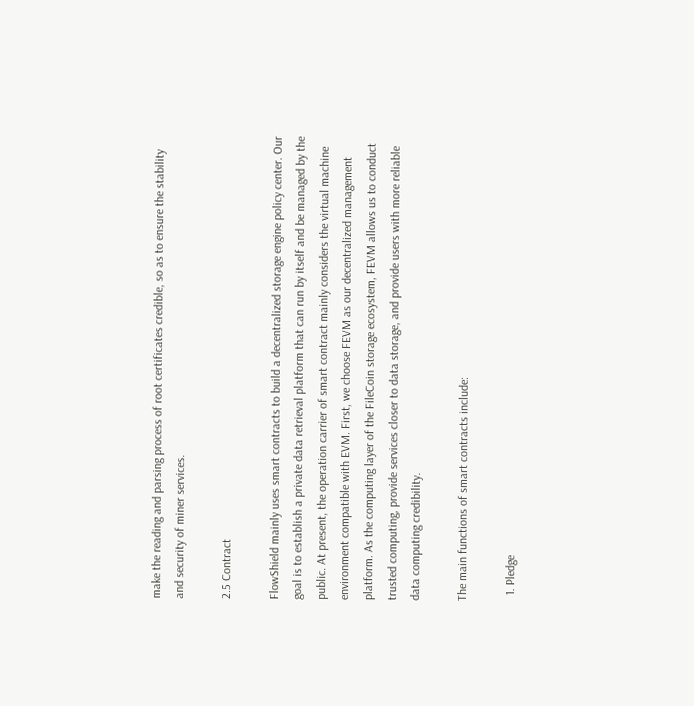make the reading and parsing process of root certificates credible, so as to ensure the stability and security of miner services.

2.5 Contract

FlowShield mainly uses smart contracts to build a decentralized storage engine policy center. Our goal is to establish a private data retrieval platform that can run by itself and be managed by the public. At present, the operation carrier of smart contract mainly considers the virtual machine environment compatible with EVM. First, we choose FEVM as our decentralized management platform. As the computing layer of the FileCoin storage ecosystem, FEVM allows us to conduct trusted computing, provide services closer to data storage, and provide users with more reliable data computing credibility.

The main functions of smart contracts include:

  1. Pledge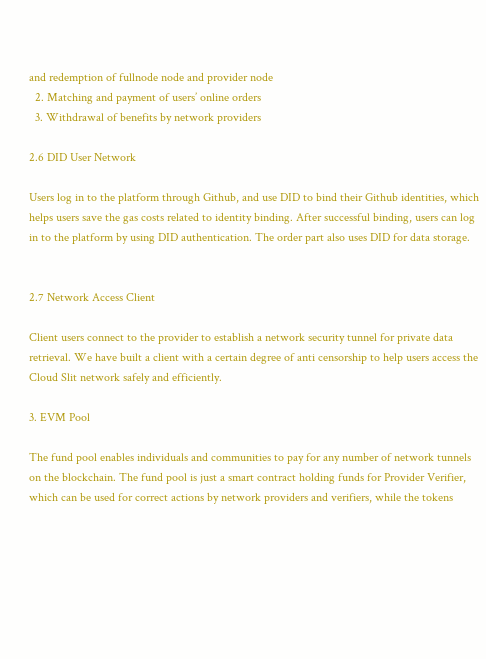and redemption of fullnode node and provider node
  2. Matching and payment of users’ online orders
  3. Withdrawal of benefits by network providers

2.6 DID User Network

Users log in to the platform through Github, and use DID to bind their Github identities, which helps users save the gas costs related to identity binding. After successful binding, users can log in to the platform by using DID authentication. The order part also uses DID for data storage.


2.7 Network Access Client

Client users connect to the provider to establish a network security tunnel for private data retrieval. We have built a client with a certain degree of anti censorship to help users access the Cloud Slit network safely and efficiently.

3. EVM Pool

The fund pool enables individuals and communities to pay for any number of network tunnels on the blockchain. The fund pool is just a smart contract holding funds for Provider Verifier, which can be used for correct actions by network providers and verifiers, while the tokens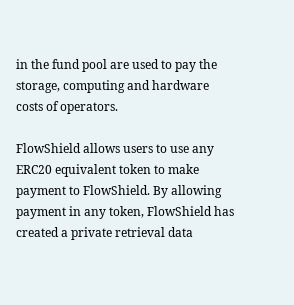in the fund pool are used to pay the storage, computing and hardware costs of operators.

FlowShield allows users to use any ERC20 equivalent token to make payment to FlowShield. By allowing payment in any token, FlowShield has created a private retrieval data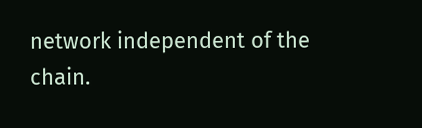network independent of the chain.